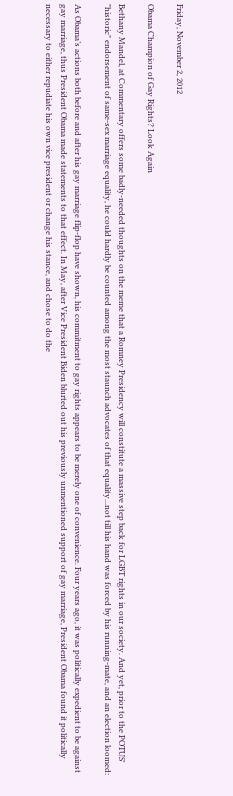Friday, November 2, 2012

Obama Champion of Gay Rights? Look Again

Bethany Mandel, at Commentary offers some badly-needed thoughts on the meme that a Romney Presidency will constitute a massive step back for LGBT rights in our society. And yet, prior to the POTUS' "historic" endorsement of same-sex marriage equality, he could hardly be counted among the most staunch advocates of that equality...not till his hand was forced by his running-mate, and an election loomed:

As Obama’s actions both before and after his gay marriage flip-flop have shown, his commitment to gay rights appears to be merely one of convenience. Four years ago, it was politically expedient to be against gay marriage, thus President Obama made statements to that effect. In May, after Vice President Biden blurted out his previously unmentioned support of gay marriage, President Obama found it politically necessary to either repudiate his own vice president or change his stance, and chose to do the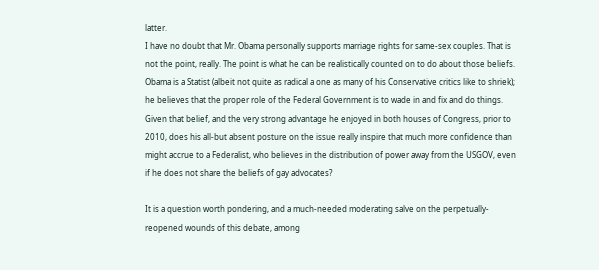latter.
I have no doubt that Mr. Obama personally supports marriage rights for same-sex couples. That is not the point, really. The point is what he can be realistically counted on to do about those beliefs. Obama is a Statist (albeit not quite as radical a one as many of his Conservative critics like to shriek); he believes that the proper role of the Federal Government is to wade in and fix and do things. Given that belief, and the very strong advantage he enjoyed in both houses of Congress, prior to 2010, does his all-but absent posture on the issue really inspire that much more confidence than might accrue to a Federalist, who believes in the distribution of power away from the USGOV, even if he does not share the beliefs of gay advocates?

It is a question worth pondering, and a much-needed moderating salve on the perpetually-reopened wounds of this debate, among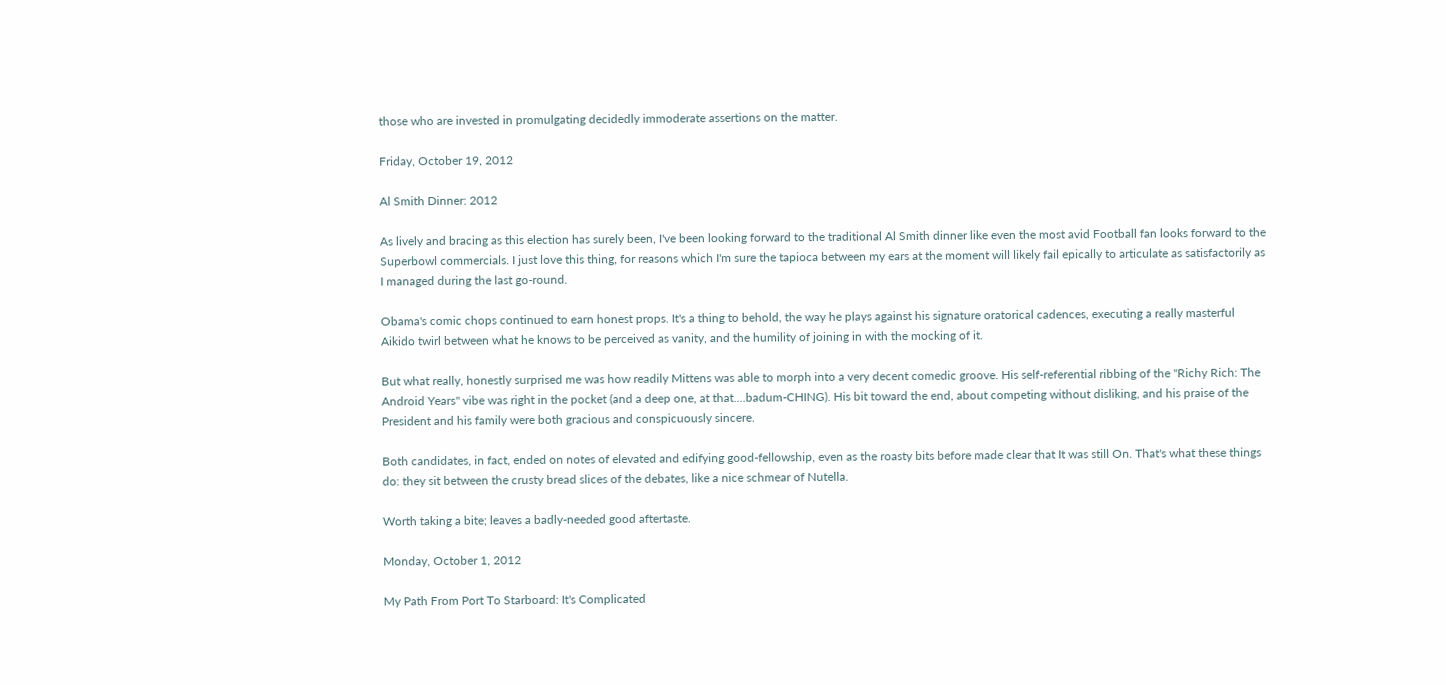those who are invested in promulgating decidedly immoderate assertions on the matter.

Friday, October 19, 2012

Al Smith Dinner: 2012

As lively and bracing as this election has surely been, I've been looking forward to the traditional Al Smith dinner like even the most avid Football fan looks forward to the Superbowl commercials. I just love this thing, for reasons which I'm sure the tapioca between my ears at the moment will likely fail epically to articulate as satisfactorily as I managed during the last go-round.

Obama's comic chops continued to earn honest props. It's a thing to behold, the way he plays against his signature oratorical cadences, executing a really masterful Aikido twirl between what he knows to be perceived as vanity, and the humility of joining in with the mocking of it.

But what really, honestly surprised me was how readily Mittens was able to morph into a very decent comedic groove. His self-referential ribbing of the "Richy Rich: The Android Years" vibe was right in the pocket (and a deep one, at that....badum-CHING). His bit toward the end, about competing without disliking, and his praise of the President and his family were both gracious and conspicuously sincere.

Both candidates, in fact, ended on notes of elevated and edifying good-fellowship, even as the roasty bits before made clear that It was still On. That's what these things do: they sit between the crusty bread slices of the debates, like a nice schmear of Nutella.

Worth taking a bite; leaves a badly-needed good aftertaste.

Monday, October 1, 2012

My Path From Port To Starboard: It's Complicated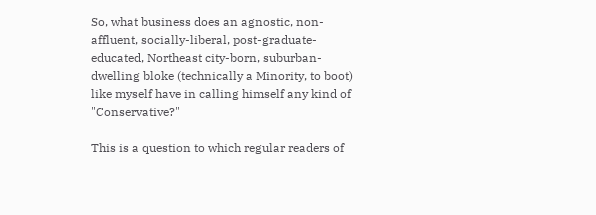So, what business does an agnostic, non-affluent, socially-liberal, post-graduate-educated, Northeast city-born, suburban-dwelling bloke (technically a Minority, to boot) like myself have in calling himself any kind of "Conservative?"

This is a question to which regular readers of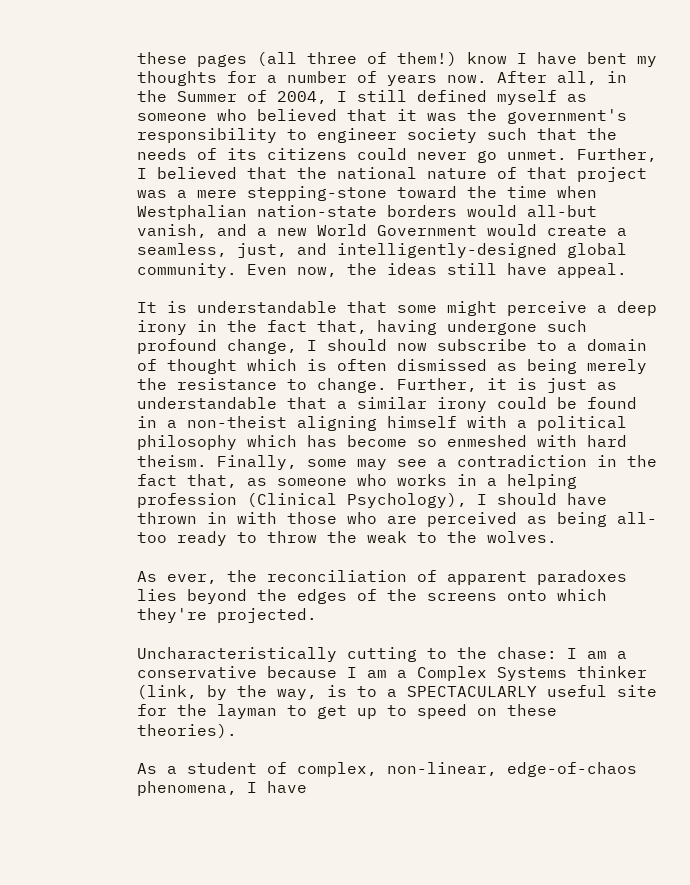these pages (all three of them!) know I have bent my thoughts for a number of years now. After all, in the Summer of 2004, I still defined myself as someone who believed that it was the government's responsibility to engineer society such that the needs of its citizens could never go unmet. Further, I believed that the national nature of that project was a mere stepping-stone toward the time when Westphalian nation-state borders would all-but vanish, and a new World Government would create a seamless, just, and intelligently-designed global community. Even now, the ideas still have appeal.

It is understandable that some might perceive a deep irony in the fact that, having undergone such profound change, I should now subscribe to a domain of thought which is often dismissed as being merely the resistance to change. Further, it is just as understandable that a similar irony could be found in a non-theist aligning himself with a political philosophy which has become so enmeshed with hard theism. Finally, some may see a contradiction in the fact that, as someone who works in a helping profession (Clinical Psychology), I should have thrown in with those who are perceived as being all-too ready to throw the weak to the wolves.

As ever, the reconciliation of apparent paradoxes lies beyond the edges of the screens onto which they're projected.

Uncharacteristically cutting to the chase: I am a conservative because I am a Complex Systems thinker (link, by the way, is to a SPECTACULARLY useful site for the layman to get up to speed on these theories).

As a student of complex, non-linear, edge-of-chaos phenomena, I have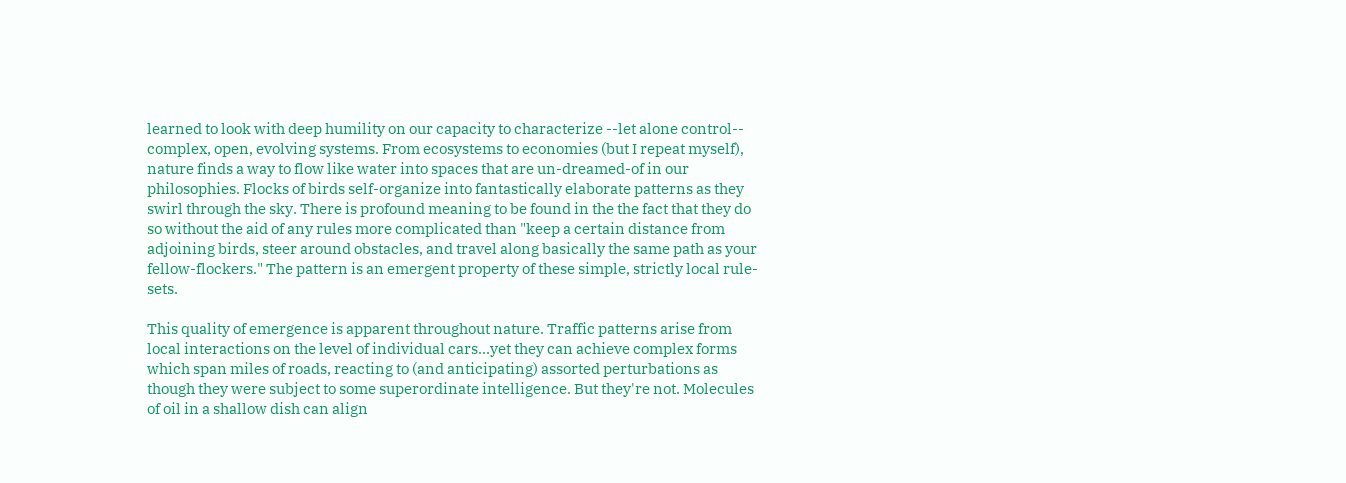learned to look with deep humility on our capacity to characterize --let alone control-- complex, open, evolving systems. From ecosystems to economies (but I repeat myself), nature finds a way to flow like water into spaces that are un-dreamed-of in our philosophies. Flocks of birds self-organize into fantastically elaborate patterns as they swirl through the sky. There is profound meaning to be found in the the fact that they do so without the aid of any rules more complicated than "keep a certain distance from adjoining birds, steer around obstacles, and travel along basically the same path as your fellow-flockers." The pattern is an emergent property of these simple, strictly local rule-sets.

This quality of emergence is apparent throughout nature. Traffic patterns arise from local interactions on the level of individual cars...yet they can achieve complex forms which span miles of roads, reacting to (and anticipating) assorted perturbations as though they were subject to some superordinate intelligence. But they're not. Molecules of oil in a shallow dish can align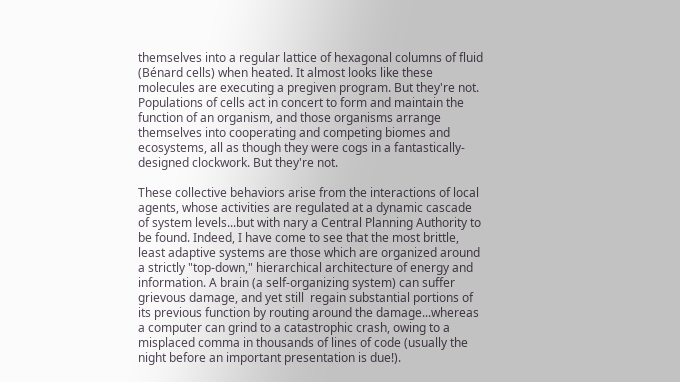themselves into a regular lattice of hexagonal columns of fluid  (Bénard cells) when heated. It almost looks like these molecules are executing a pregiven program. But they're not.  Populations of cells act in concert to form and maintain the function of an organism, and those organisms arrange themselves into cooperating and competing biomes and ecosystems, all as though they were cogs in a fantastically-designed clockwork. But they're not.

These collective behaviors arise from the interactions of local agents, whose activities are regulated at a dynamic cascade of system levels...but with nary a Central Planning Authority to be found. Indeed, I have come to see that the most brittle, least adaptive systems are those which are organized around a strictly "top-down," hierarchical architecture of energy and information. A brain (a self-organizing system) can suffer grievous damage, and yet still  regain substantial portions of its previous function by routing around the damage...whereas a computer can grind to a catastrophic crash, owing to a misplaced comma in thousands of lines of code (usually the night before an important presentation is due!).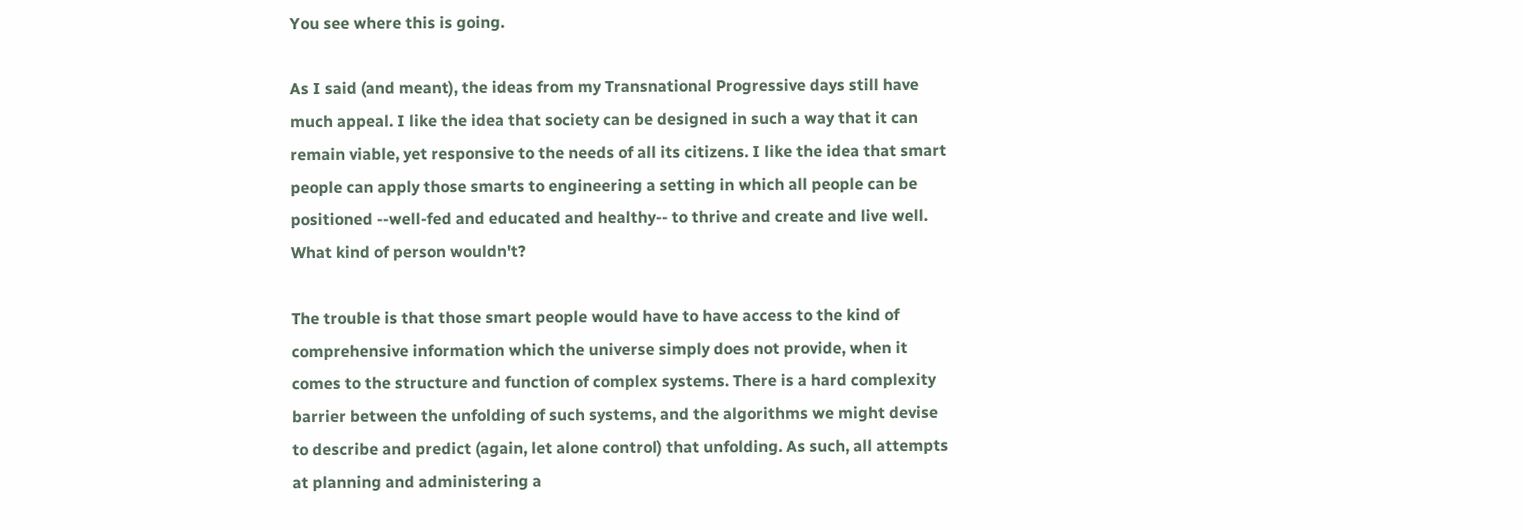You see where this is going.

As I said (and meant), the ideas from my Transnational Progressive days still have much appeal. I like the idea that society can be designed in such a way that it can remain viable, yet responsive to the needs of all its citizens. I like the idea that smart people can apply those smarts to engineering a setting in which all people can be positioned --well-fed and educated and healthy-- to thrive and create and live well. What kind of person wouldn't?

The trouble is that those smart people would have to have access to the kind of comprehensive information which the universe simply does not provide, when it comes to the structure and function of complex systems. There is a hard complexity barrier between the unfolding of such systems, and the algorithms we might devise to describe and predict (again, let alone control) that unfolding. As such, all attempts at planning and administering a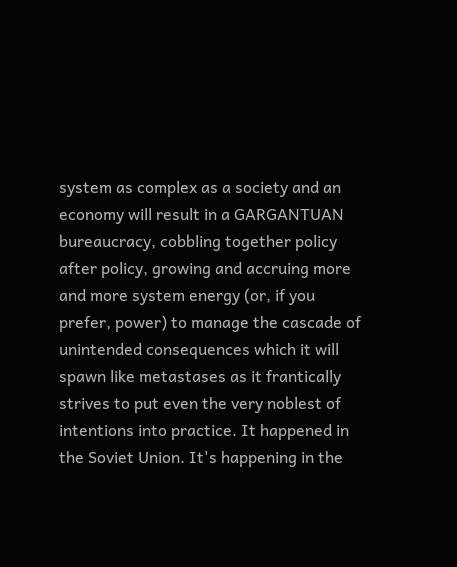system as complex as a society and an economy will result in a GARGANTUAN bureaucracy, cobbling together policy after policy, growing and accruing more and more system energy (or, if you prefer, power) to manage the cascade of unintended consequences which it will spawn like metastases as it frantically strives to put even the very noblest of intentions into practice. It happened in the Soviet Union. It's happening in the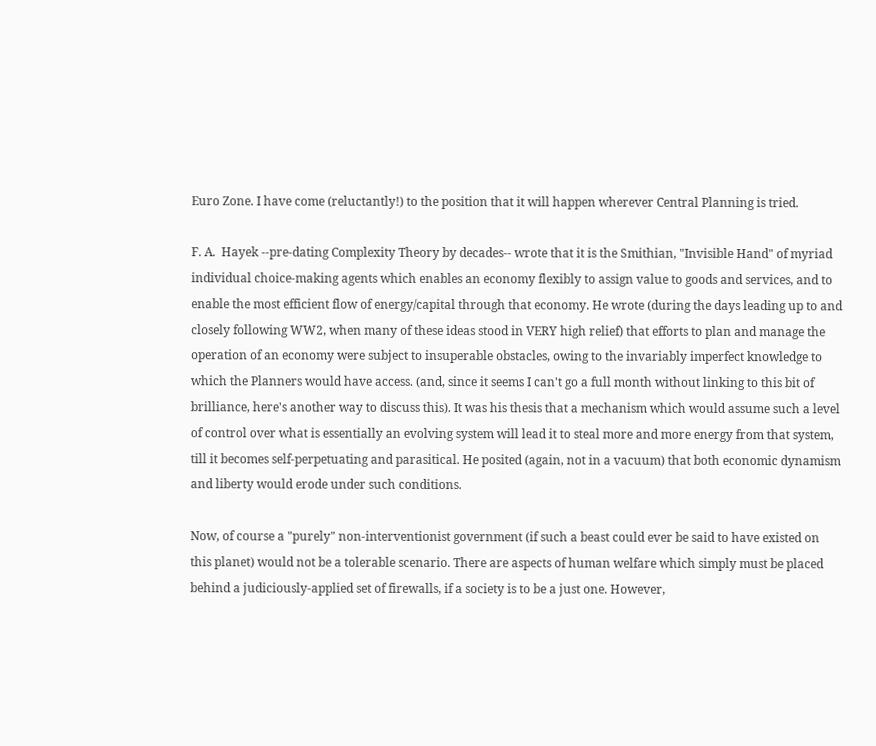Euro Zone. I have come (reluctantly!) to the position that it will happen wherever Central Planning is tried.

F. A.  Hayek --pre-dating Complexity Theory by decades-- wrote that it is the Smithian, "Invisible Hand" of myriad individual choice-making agents which enables an economy flexibly to assign value to goods and services, and to enable the most efficient flow of energy/capital through that economy. He wrote (during the days leading up to and closely following WW2, when many of these ideas stood in VERY high relief) that efforts to plan and manage the operation of an economy were subject to insuperable obstacles, owing to the invariably imperfect knowledge to which the Planners would have access. (and, since it seems I can't go a full month without linking to this bit of brilliance, here's another way to discuss this). It was his thesis that a mechanism which would assume such a level of control over what is essentially an evolving system will lead it to steal more and more energy from that system, till it becomes self-perpetuating and parasitical. He posited (again, not in a vacuum) that both economic dynamism and liberty would erode under such conditions.

Now, of course a "purely" non-interventionist government (if such a beast could ever be said to have existed on this planet) would not be a tolerable scenario. There are aspects of human welfare which simply must be placed behind a judiciously-applied set of firewalls, if a society is to be a just one. However,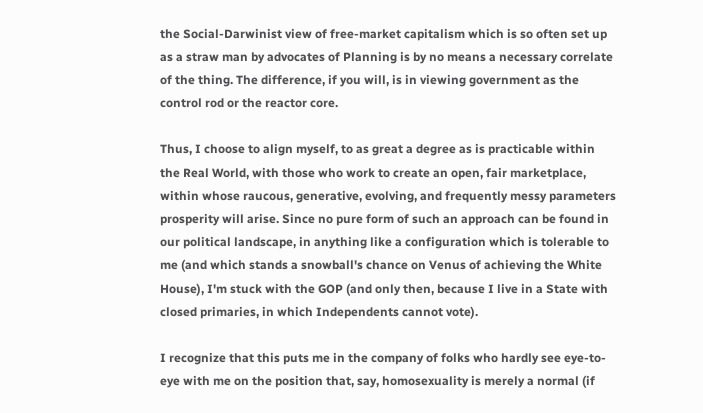the Social-Darwinist view of free-market capitalism which is so often set up as a straw man by advocates of Planning is by no means a necessary correlate of the thing. The difference, if you will, is in viewing government as the control rod or the reactor core.

Thus, I choose to align myself, to as great a degree as is practicable within the Real World, with those who work to create an open, fair marketplace, within whose raucous, generative, evolving, and frequently messy parameters prosperity will arise. Since no pure form of such an approach can be found in our political landscape, in anything like a configuration which is tolerable to me (and which stands a snowball's chance on Venus of achieving the White House), I'm stuck with the GOP (and only then, because I live in a State with closed primaries, in which Independents cannot vote).

I recognize that this puts me in the company of folks who hardly see eye-to-eye with me on the position that, say, homosexuality is merely a normal (if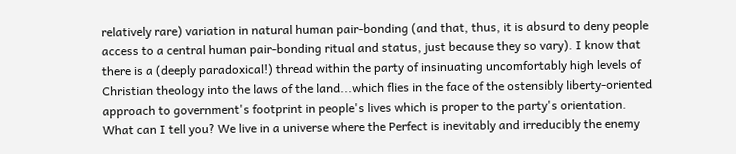relatively rare) variation in natural human pair-bonding (and that, thus, it is absurd to deny people access to a central human pair-bonding ritual and status, just because they so vary). I know that there is a (deeply paradoxical!) thread within the party of insinuating uncomfortably high levels of Christian theology into the laws of the land...which flies in the face of the ostensibly liberty-oriented approach to government's footprint in people's lives which is proper to the party's orientation. What can I tell you? We live in a universe where the Perfect is inevitably and irreducibly the enemy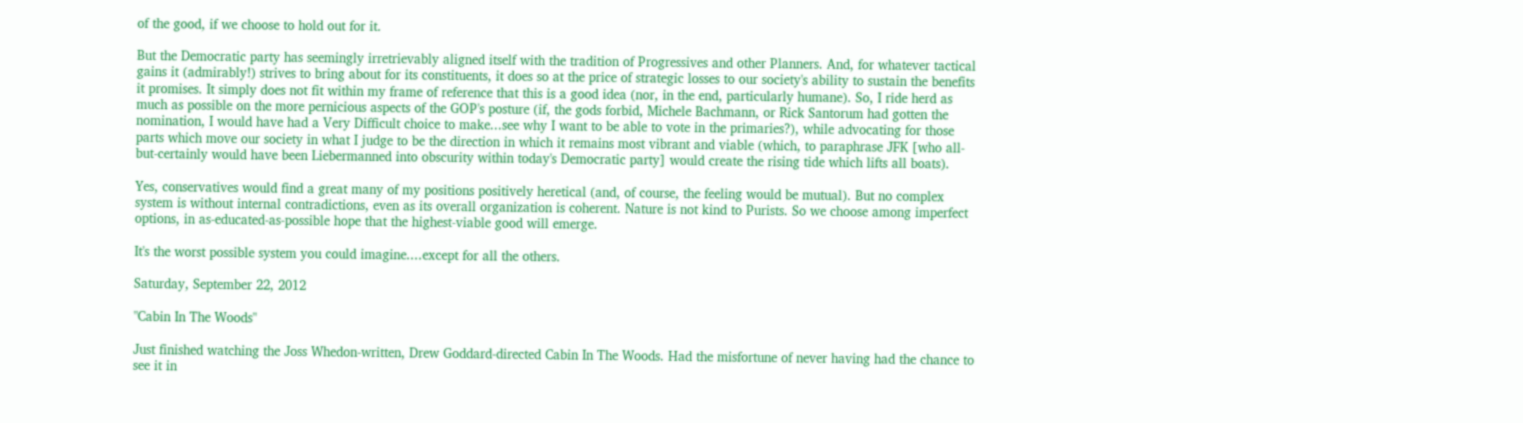of the good, if we choose to hold out for it.

But the Democratic party has seemingly irretrievably aligned itself with the tradition of Progressives and other Planners. And, for whatever tactical gains it (admirably!) strives to bring about for its constituents, it does so at the price of strategic losses to our society's ability to sustain the benefits it promises. It simply does not fit within my frame of reference that this is a good idea (nor, in the end, particularly humane). So, I ride herd as much as possible on the more pernicious aspects of the GOP's posture (if, the gods forbid, Michele Bachmann, or Rick Santorum had gotten the nomination, I would have had a Very Difficult choice to make...see why I want to be able to vote in the primaries?), while advocating for those parts which move our society in what I judge to be the direction in which it remains most vibrant and viable (which, to paraphrase JFK [who all-but-certainly would have been Liebermanned into obscurity within today's Democratic party] would create the rising tide which lifts all boats).

Yes, conservatives would find a great many of my positions positively heretical (and, of course, the feeling would be mutual). But no complex system is without internal contradictions, even as its overall organization is coherent. Nature is not kind to Purists. So we choose among imperfect options, in as-educated-as-possible hope that the highest-viable good will emerge.

It's the worst possible system you could imagine....except for all the others.

Saturday, September 22, 2012

"Cabin In The Woods"

Just finished watching the Joss Whedon-written, Drew Goddard-directed Cabin In The Woods. Had the misfortune of never having had the chance to see it in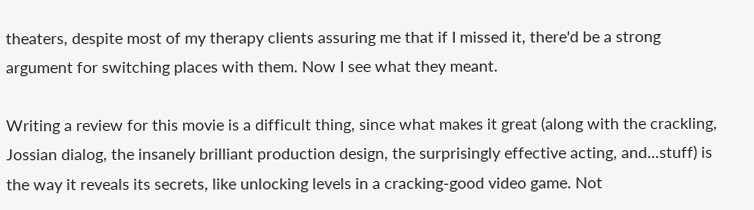theaters, despite most of my therapy clients assuring me that if I missed it, there'd be a strong argument for switching places with them. Now I see what they meant.

Writing a review for this movie is a difficult thing, since what makes it great (along with the crackling, Jossian dialog, the insanely brilliant production design, the surprisingly effective acting, and...stuff) is the way it reveals its secrets, like unlocking levels in a cracking-good video game. Not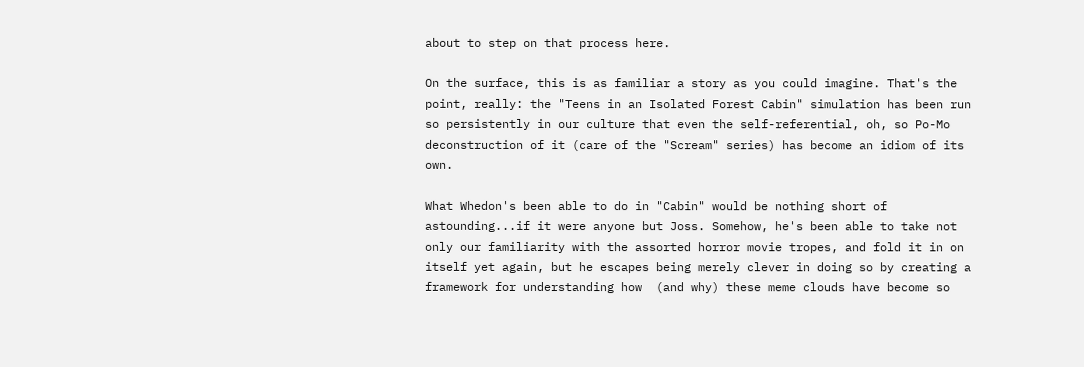about to step on that process here.

On the surface, this is as familiar a story as you could imagine. That's the point, really: the "Teens in an Isolated Forest Cabin" simulation has been run so persistently in our culture that even the self-referential, oh, so Po-Mo deconstruction of it (care of the "Scream" series) has become an idiom of its own.

What Whedon's been able to do in "Cabin" would be nothing short of astounding...if it were anyone but Joss. Somehow, he's been able to take not only our familiarity with the assorted horror movie tropes, and fold it in on itself yet again, but he escapes being merely clever in doing so by creating a framework for understanding how  (and why) these meme clouds have become so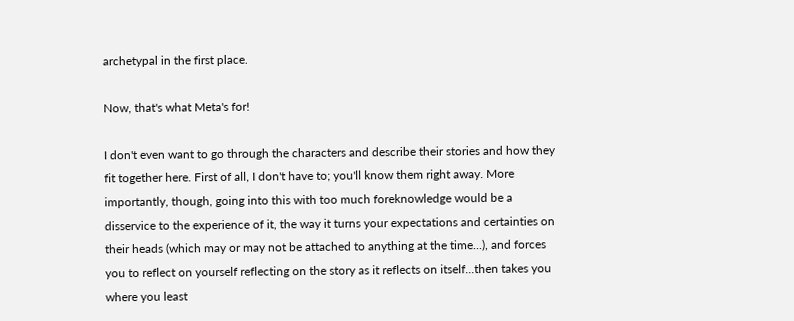archetypal in the first place.

Now, that's what Meta's for!

I don't even want to go through the characters and describe their stories and how they fit together here. First of all, I don't have to; you'll know them right away. More importantly, though, going into this with too much foreknowledge would be a disservice to the experience of it, the way it turns your expectations and certainties on their heads (which may or may not be attached to anything at the time...), and forces you to reflect on yourself reflecting on the story as it reflects on itself...then takes you where you least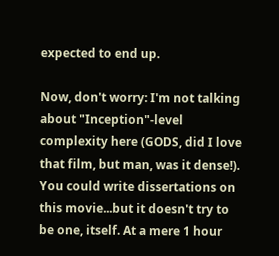expected to end up.

Now, don't worry: I'm not talking about "Inception"-level complexity here (GODS, did I love that film, but man, was it dense!). You could write dissertations on this movie...but it doesn't try to be one, itself. At a mere 1 hour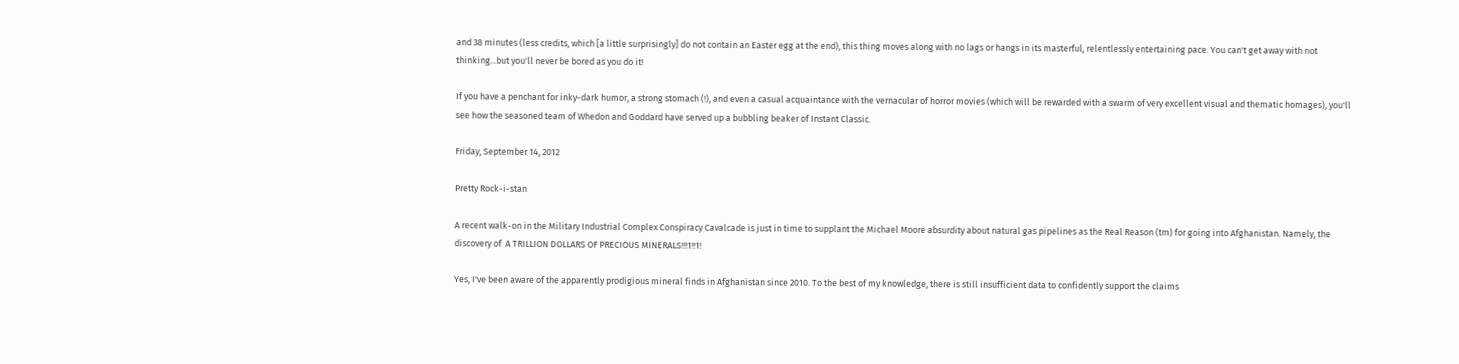and 38 minutes (less credits, which [a little surprisingly] do not contain an Easter egg at the end), this thing moves along with no lags or hangs in its masterful, relentlessly entertaining pace. You can't get away with not thinking...but you'll never be bored as you do it!

If you have a penchant for inky-dark humor, a strong stomach (!), and even a casual acquaintance with the vernacular of horror movies (which will be rewarded with a swarm of very excellent visual and thematic homages), you'll see how the seasoned team of Whedon and Goddard have served up a bubbling beaker of Instant Classic.

Friday, September 14, 2012

Pretty Rock-i-stan

A recent walk-on in the Military Industrial Complex Conspiracy Cavalcade is just in time to supplant the Michael Moore absurdity about natural gas pipelines as the Real Reason (tm) for going into Afghanistan. Namely, the discovery of  A TRILLION DOLLARS OF PRECIOUS MINERALS!!!1!!1!

Yes, I've been aware of the apparently prodigious mineral finds in Afghanistan since 2010. To the best of my knowledge, there is still insufficient data to confidently support the claims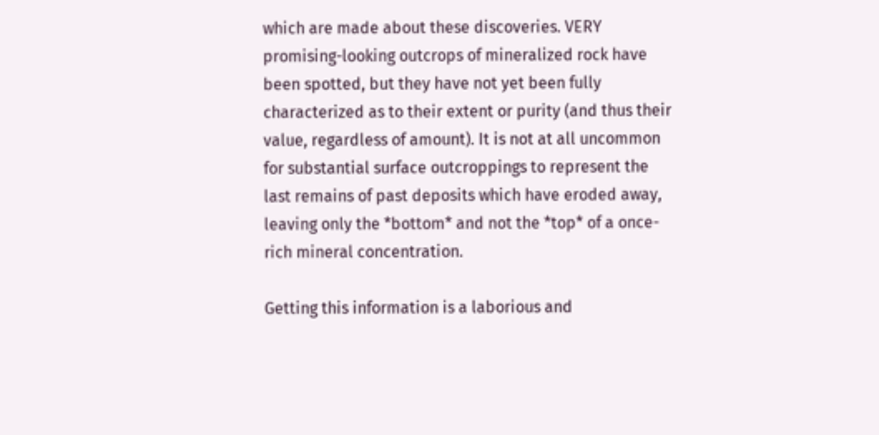which are made about these discoveries. VERY promising-looking outcrops of mineralized rock have been spotted, but they have not yet been fully characterized as to their extent or purity (and thus their value, regardless of amount). It is not at all uncommon for substantial surface outcroppings to represent the last remains of past deposits which have eroded away, leaving only the *bottom* and not the *top* of a once-rich mineral concentration.

Getting this information is a laborious and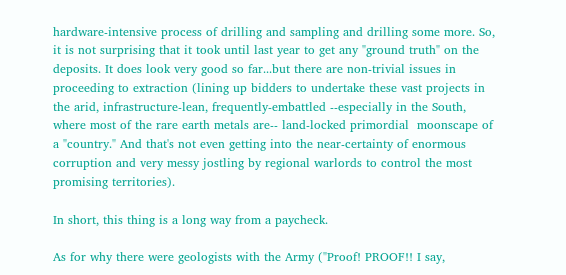hardware-intensive process of drilling and sampling and drilling some more. So, it is not surprising that it took until last year to get any "ground truth" on the deposits. It does look very good so far...but there are non-trivial issues in proceeding to extraction (lining up bidders to undertake these vast projects in the arid, infrastructure-lean, frequently-embattled --especially in the South, where most of the rare earth metals are-- land-locked primordial  moonscape of a "country." And that's not even getting into the near-certainty of enormous corruption and very messy jostling by regional warlords to control the most promising territories).

In short, this thing is a long way from a paycheck.

As for why there were geologists with the Army ("Proof! PROOF!! I say,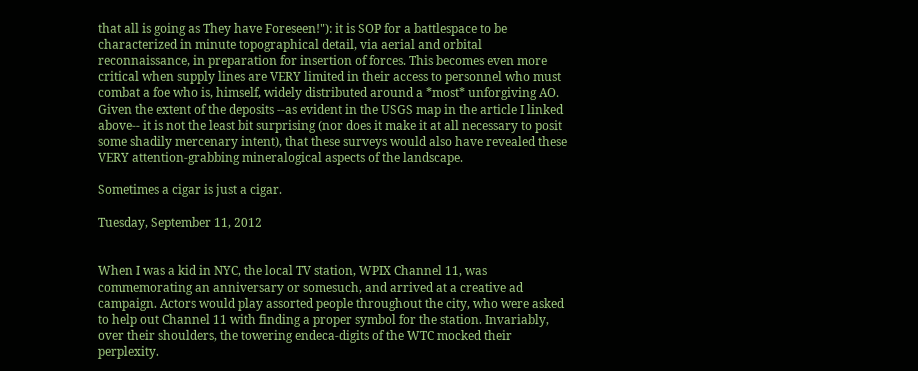that all is going as They have Foreseen!"): it is SOP for a battlespace to be characterized in minute topographical detail, via aerial and orbital reconnaissance, in preparation for insertion of forces. This becomes even more critical when supply lines are VERY limited in their access to personnel who must combat a foe who is, himself, widely distributed around a *most* unforgiving AO. Given the extent of the deposits --as evident in the USGS map in the article I linked above-- it is not the least bit surprising (nor does it make it at all necessary to posit some shadily mercenary intent), that these surveys would also have revealed these VERY attention-grabbing mineralogical aspects of the landscape.

Sometimes a cigar is just a cigar.

Tuesday, September 11, 2012


When I was a kid in NYC, the local TV station, WPIX Channel 11, was commemorating an anniversary or somesuch, and arrived at a creative ad campaign. Actors would play assorted people throughout the city, who were asked to help out Channel 11 with finding a proper symbol for the station. Invariably, over their shoulders, the towering endeca-digits of the WTC mocked their perplexity.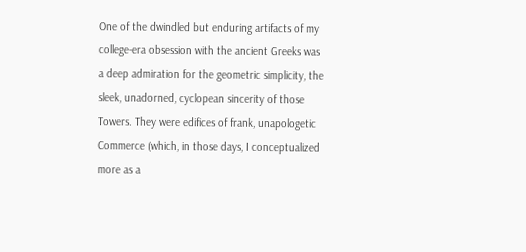One of the dwindled but enduring artifacts of my college-era obsession with the ancient Greeks was a deep admiration for the geometric simplicity, the sleek, unadorned, cyclopean sincerity of those Towers. They were edifices of frank, unapologetic Commerce (which, in those days, I conceptualized more as a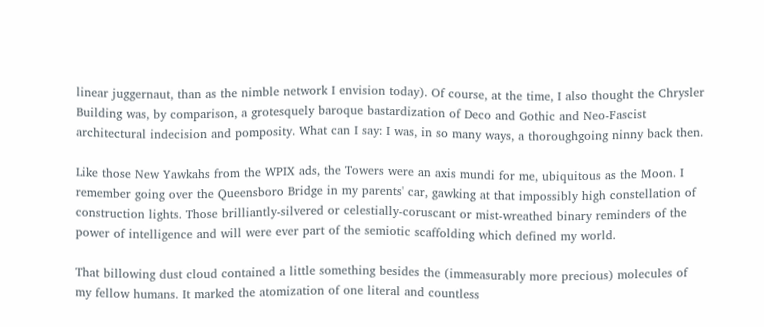linear juggernaut, than as the nimble network I envision today). Of course, at the time, I also thought the Chrysler Building was, by comparison, a grotesquely baroque bastardization of Deco and Gothic and Neo-Fascist architectural indecision and pomposity. What can I say: I was, in so many ways, a thoroughgoing ninny back then.

Like those New Yawkahs from the WPIX ads, the Towers were an axis mundi for me, ubiquitous as the Moon. I remember going over the Queensboro Bridge in my parents' car, gawking at that impossibly high constellation of construction lights. Those brilliantly-silvered or celestially-coruscant or mist-wreathed binary reminders of the power of intelligence and will were ever part of the semiotic scaffolding which defined my world.

That billowing dust cloud contained a little something besides the (immeasurably more precious) molecules of my fellow humans. It marked the atomization of one literal and countless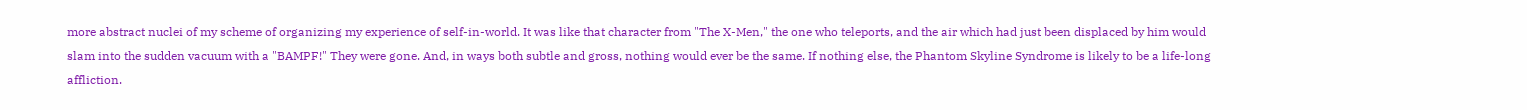more abstract nuclei of my scheme of organizing my experience of self-in-world. It was like that character from "The X-Men," the one who teleports, and the air which had just been displaced by him would slam into the sudden vacuum with a "BAMPF!" They were gone. And, in ways both subtle and gross, nothing would ever be the same. If nothing else, the Phantom Skyline Syndrome is likely to be a life-long affliction.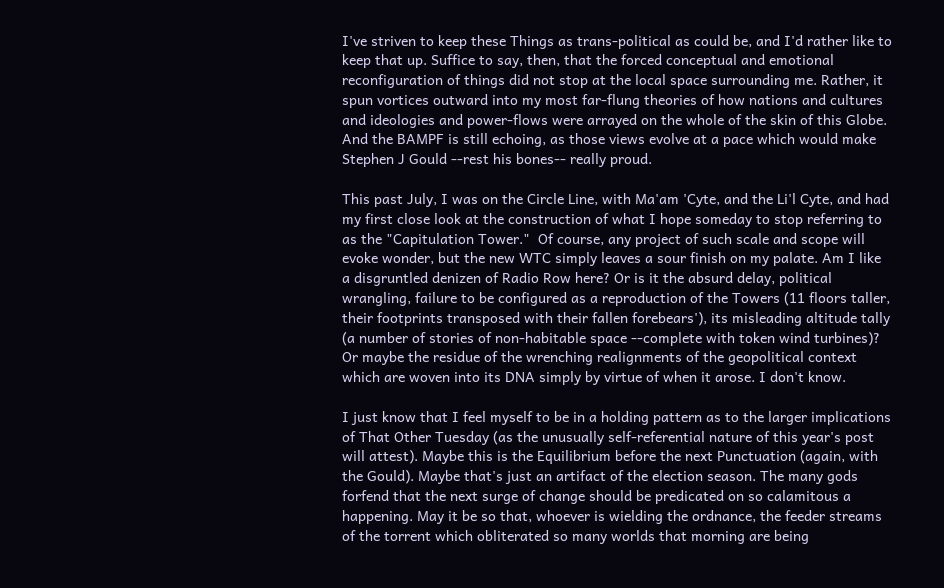I've striven to keep these Things as trans-political as could be, and I'd rather like to keep that up. Suffice to say, then, that the forced conceptual and emotional reconfiguration of things did not stop at the local space surrounding me. Rather, it spun vortices outward into my most far-flung theories of how nations and cultures and ideologies and power-flows were arrayed on the whole of the skin of this Globe. And the BAMPF is still echoing, as those views evolve at a pace which would make Stephen J Gould --rest his bones-- really proud.

This past July, I was on the Circle Line, with Ma'am 'Cyte, and the Li'l Cyte, and had my first close look at the construction of what I hope someday to stop referring to as the "Capitulation Tower."  Of course, any project of such scale and scope will evoke wonder, but the new WTC simply leaves a sour finish on my palate. Am I like a disgruntled denizen of Radio Row here? Or is it the absurd delay, political wrangling, failure to be configured as a reproduction of the Towers (11 floors taller, their footprints transposed with their fallen forebears'), its misleading altitude tally (a number of stories of non-habitable space --complete with token wind turbines)? Or maybe the residue of the wrenching realignments of the geopolitical context which are woven into its DNA simply by virtue of when it arose. I don't know.

I just know that I feel myself to be in a holding pattern as to the larger implications of That Other Tuesday (as the unusually self-referential nature of this year's post will attest). Maybe this is the Equilibrium before the next Punctuation (again, with the Gould). Maybe that's just an artifact of the election season. The many gods forfend that the next surge of change should be predicated on so calamitous a happening. May it be so that, whoever is wielding the ordnance, the feeder streams of the torrent which obliterated so many worlds that morning are being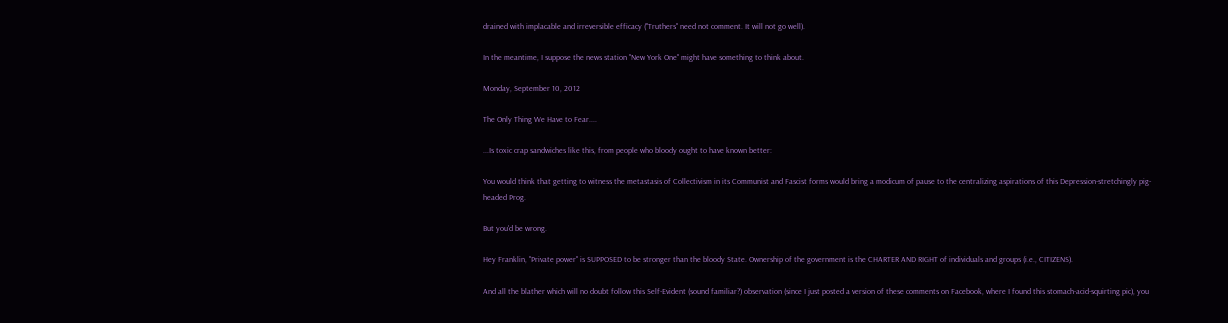drained with implacable and irreversible efficacy ("Truthers" need not comment. It will not go well).

In the meantime, I suppose the news station "New York One" might have something to think about.

Monday, September 10, 2012

The Only Thing We Have to Fear....

...Is toxic crap sandwiches like this, from people who bloody ought to have known better:

You would think that getting to witness the metastasis of Collectivism in its Communist and Fascist forms would bring a modicum of pause to the centralizing aspirations of this Depression-stretchingly pig-headed Prog.

But you'd be wrong.

Hey Franklin, "Private power" is SUPPOSED to be stronger than the bloody State. Ownership of the government is the CHARTER AND RIGHT of individuals and groups (i.e., CITIZENS).

And all the blather which will no doubt follow this Self-Evident (sound familiar?) observation (since I just posted a version of these comments on Facebook, where I found this stomach-acid-squirting pic), you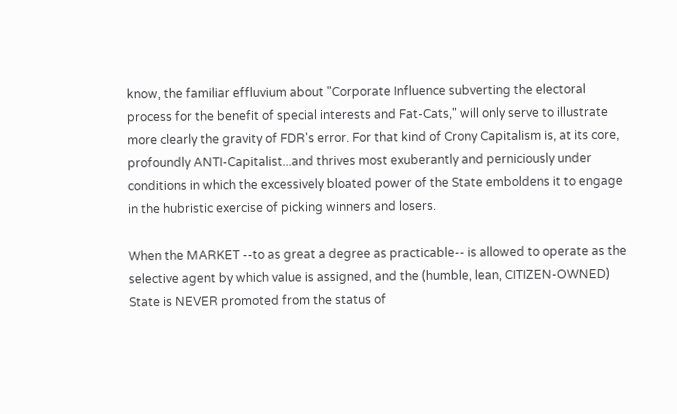know, the familiar effluvium about "Corporate Influence subverting the electoral process for the benefit of special interests and Fat-Cats," will only serve to illustrate more clearly the gravity of FDR's error. For that kind of Crony Capitalism is, at its core, profoundly ANTI-Capitalist...and thrives most exuberantly and perniciously under conditions in which the excessively bloated power of the State emboldens it to engage in the hubristic exercise of picking winners and losers.

When the MARKET --to as great a degree as practicable-- is allowed to operate as the selective agent by which value is assigned, and the (humble, lean, CITIZEN-OWNED) State is NEVER promoted from the status of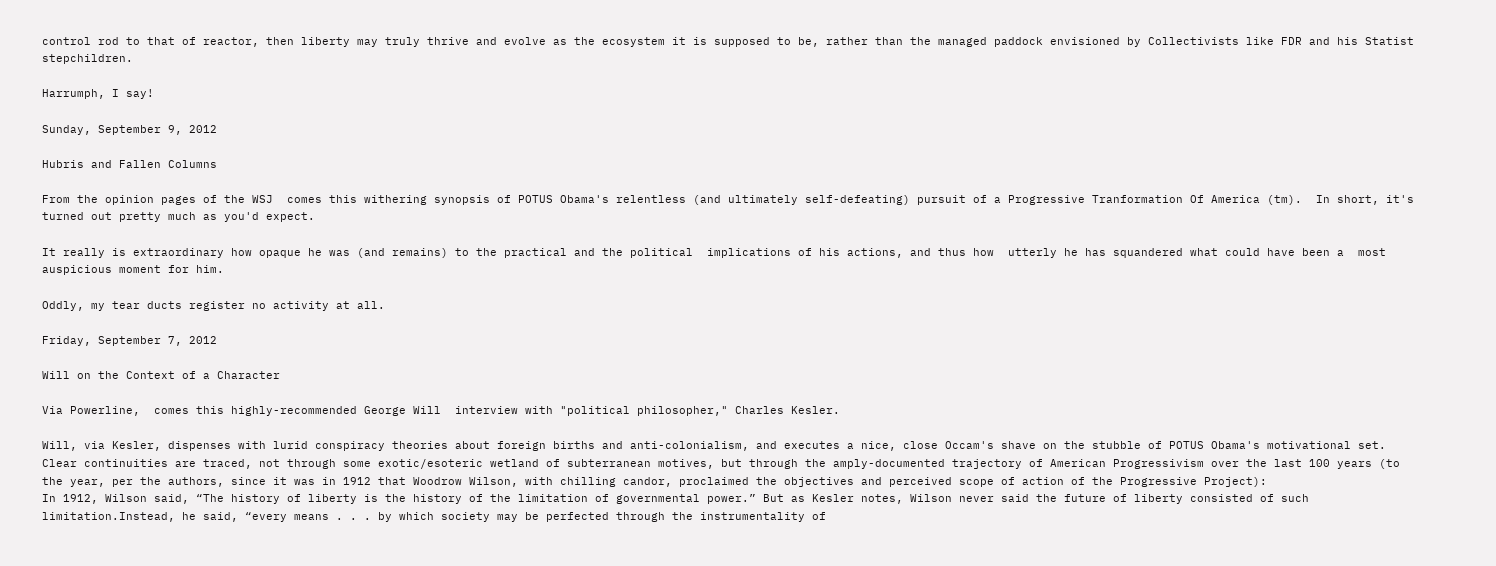control rod to that of reactor, then liberty may truly thrive and evolve as the ecosystem it is supposed to be, rather than the managed paddock envisioned by Collectivists like FDR and his Statist stepchildren.

Harrumph, I say!

Sunday, September 9, 2012

Hubris and Fallen Columns

From the opinion pages of the WSJ  comes this withering synopsis of POTUS Obama's relentless (and ultimately self-defeating) pursuit of a Progressive Tranformation Of America (tm).  In short, it's turned out pretty much as you'd expect.

It really is extraordinary how opaque he was (and remains) to the practical and the political  implications of his actions, and thus how  utterly he has squandered what could have been a  most auspicious moment for him.

Oddly, my tear ducts register no activity at all.

Friday, September 7, 2012

Will on the Context of a Character

Via Powerline,  comes this highly-recommended George Will  interview with "political philosopher," Charles Kesler.

Will, via Kesler, dispenses with lurid conspiracy theories about foreign births and anti-colonialism, and executes a nice, close Occam's shave on the stubble of POTUS Obama's motivational set. Clear continuities are traced, not through some exotic/esoteric wetland of subterranean motives, but through the amply-documented trajectory of American Progressivism over the last 100 years (to the year, per the authors, since it was in 1912 that Woodrow Wilson, with chilling candor, proclaimed the objectives and perceived scope of action of the Progressive Project):
In 1912, Wilson said, “The history of liberty is the history of the limitation of governmental power.” But as Kesler notes, Wilson never said the future of liberty consisted of such limitation.Instead, he said, “every means . . . by which society may be perfected through the instrumentality of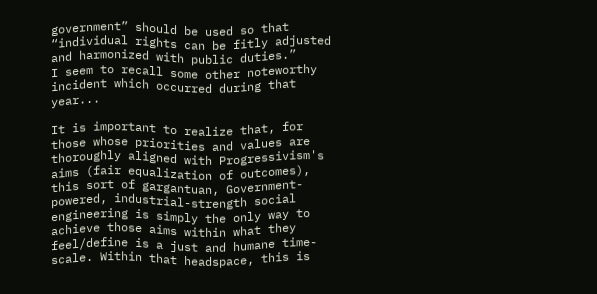government” should be used so that “individual rights can be fitly adjusted and harmonized with public duties.”
I seem to recall some other noteworthy incident which occurred during that year...

It is important to realize that, for those whose priorities and values are thoroughly aligned with Progressivism's aims (fair equalization of outcomes), this sort of gargantuan, Government-powered, industrial-strength social engineering is simply the only way to achieve those aims within what they feel/define is a just and humane time-scale. Within that headspace, this is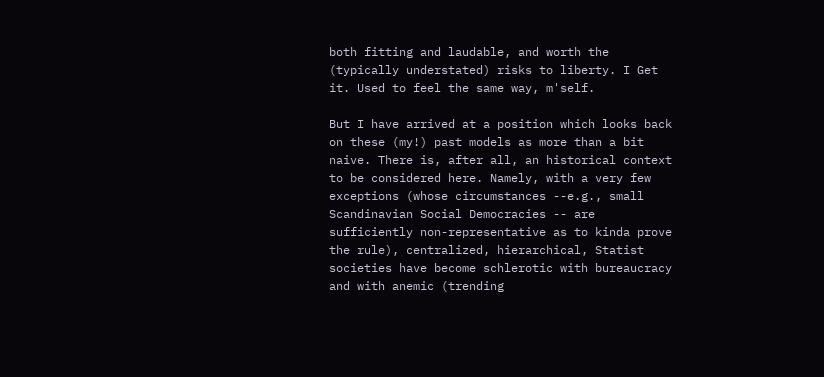both fitting and laudable, and worth the (typically understated) risks to liberty. I Get it. Used to feel the same way, m'self.

But I have arrived at a position which looks back on these (my!) past models as more than a bit naive. There is, after all, an historical context to be considered here. Namely, with a very few exceptions (whose circumstances --e.g., small Scandinavian Social Democracies -- are sufficiently non-representative as to kinda prove the rule), centralized, hierarchical, Statist societies have become schlerotic with bureaucracy and with anemic (trending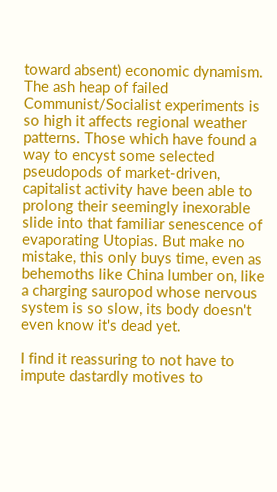toward absent) economic dynamism. The ash heap of failed Communist/Socialist experiments is so high it affects regional weather patterns. Those which have found a way to encyst some selected pseudopods of market-driven, capitalist activity have been able to prolong their seemingly inexorable slide into that familiar senescence of evaporating Utopias. But make no mistake, this only buys time, even as behemoths like China lumber on, like a charging sauropod whose nervous system is so slow, its body doesn't even know it's dead yet.

I find it reassuring to not have to impute dastardly motives to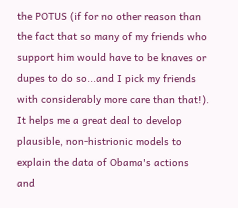the POTUS (if for no other reason than the fact that so many of my friends who support him would have to be knaves or dupes to do so...and I pick my friends with considerably more care than that!). It helps me a great deal to develop plausible, non-histrionic models to explain the data of Obama's actions and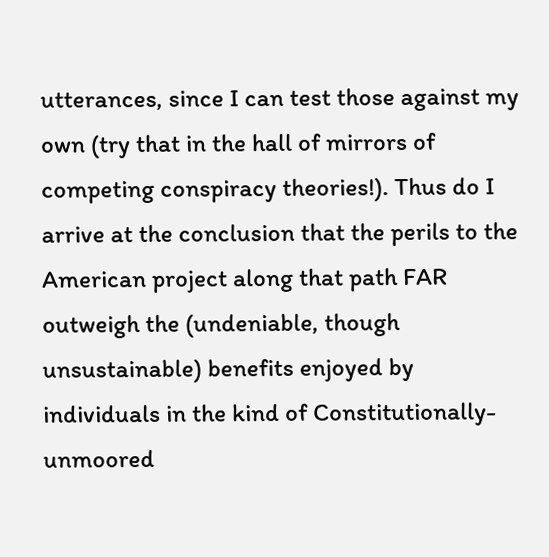utterances, since I can test those against my own (try that in the hall of mirrors of competing conspiracy theories!). Thus do I arrive at the conclusion that the perils to the American project along that path FAR outweigh the (undeniable, though unsustainable) benefits enjoyed by individuals in the kind of Constitutionally-unmoored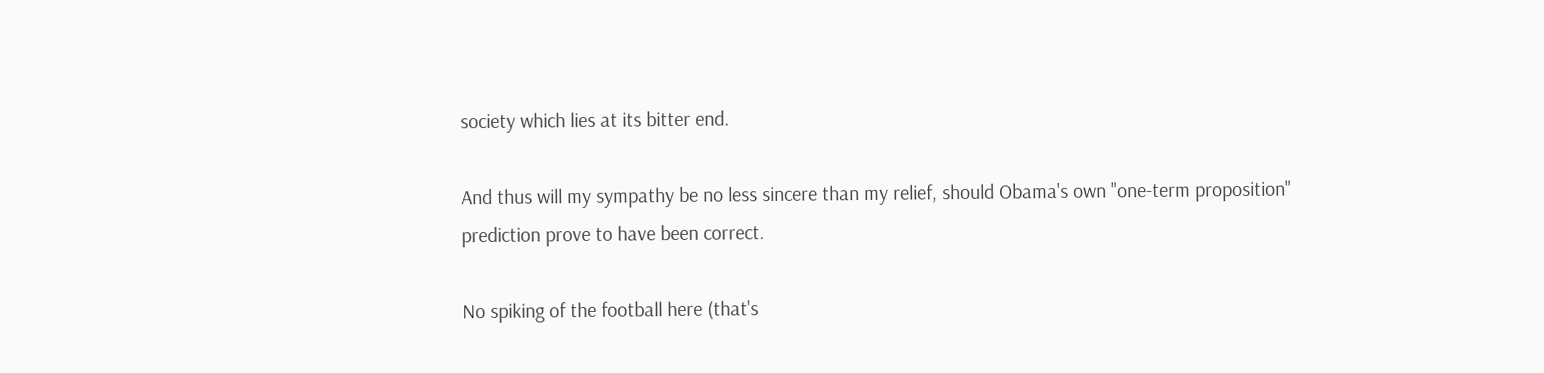society which lies at its bitter end.

And thus will my sympathy be no less sincere than my relief, should Obama's own "one-term proposition" prediction prove to have been correct.

No spiking of the football here (that's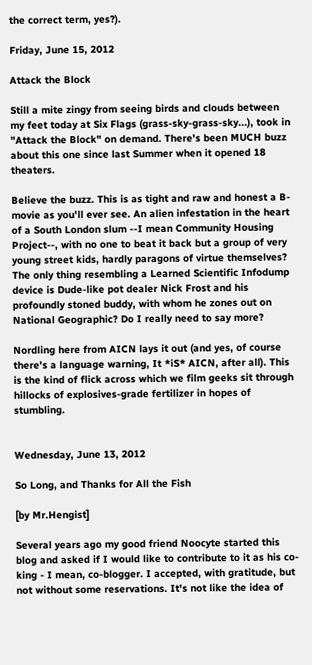the correct term, yes?).

Friday, June 15, 2012

Attack the Block

Still a mite zingy from seeing birds and clouds between my feet today at Six Flags (grass-sky-grass-sky...), took in "Attack the Block" on demand. There's been MUCH buzz about this one since last Summer when it opened 18 theaters.

Believe the buzz. This is as tight and raw and honest a B-movie as you'll ever see. An alien infestation in the heart of a South London slum --I mean Community Housing Project--, with no one to beat it back but a group of very young street kids, hardly paragons of virtue themselves? The only thing resembling a Learned Scientific Infodump device is Dude-like pot dealer Nick Frost and his profoundly stoned buddy, with whom he zones out on National Geographic? Do I really need to say more?

Nordling here from AICN lays it out (and yes, of course there's a language warning, It *iS* AICN, after all). This is the kind of flick across which we film geeks sit through hillocks of explosives-grade fertilizer in hopes of stumbling.


Wednesday, June 13, 2012

So Long, and Thanks for All the Fish

[by Mr.Hengist]

Several years ago my good friend Noocyte started this blog and asked if I would like to contribute to it as his co-king - I mean, co-blogger. I accepted, with gratitude, but not without some reservations. It's not like the idea of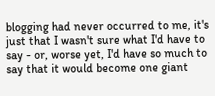blogging had never occurred to me, it's just that I wasn't sure what I'd have to say - or, worse yet, I'd have so much to say that it would become one giant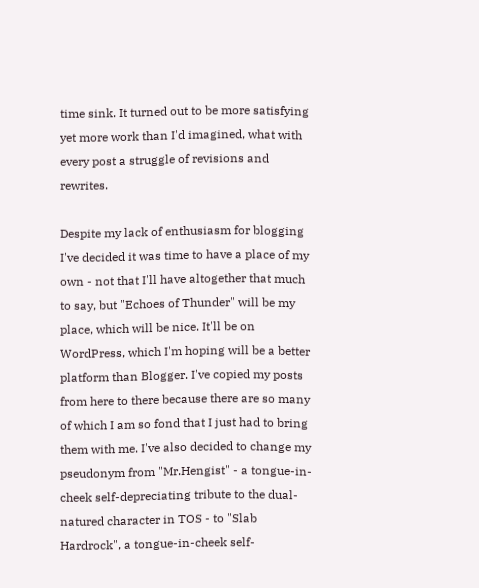time sink. It turned out to be more satisfying yet more work than I'd imagined, what with every post a struggle of revisions and rewrites.

Despite my lack of enthusiasm for blogging I've decided it was time to have a place of my own - not that I'll have altogether that much to say, but "Echoes of Thunder" will be my place, which will be nice. It'll be on WordPress, which I'm hoping will be a better platform than Blogger. I've copied my posts from here to there because there are so many of which I am so fond that I just had to bring them with me. I've also decided to change my pseudonym from "Mr.Hengist" - a tongue-in-cheek self-depreciating tribute to the dual-natured character in TOS - to "Slab Hardrock", a tongue-in-cheek self-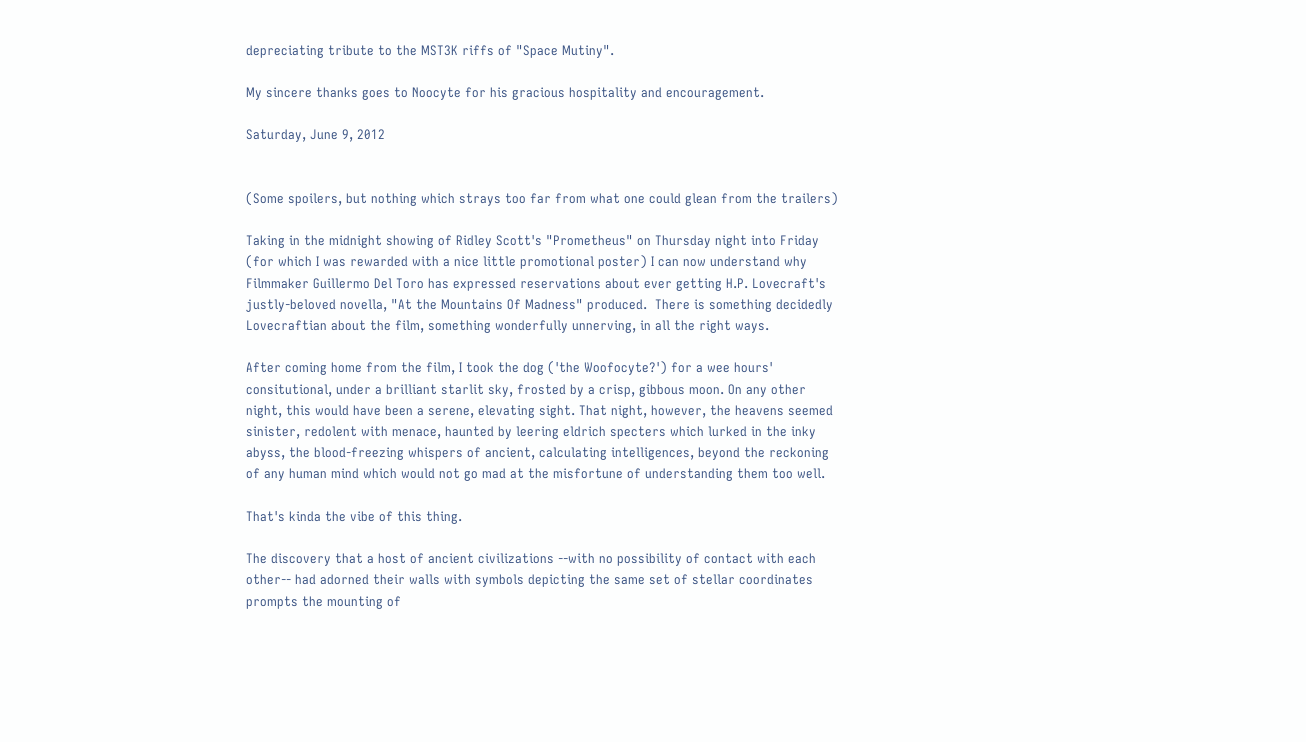depreciating tribute to the MST3K riffs of "Space Mutiny".

My sincere thanks goes to Noocyte for his gracious hospitality and encouragement.

Saturday, June 9, 2012


(Some spoilers, but nothing which strays too far from what one could glean from the trailers)

Taking in the midnight showing of Ridley Scott's "Prometheus" on Thursday night into Friday (for which I was rewarded with a nice little promotional poster) I can now understand why Filmmaker Guillermo Del Toro has expressed reservations about ever getting H.P. Lovecraft's justly-beloved novella, "At the Mountains Of Madness" produced.  There is something decidedly Lovecraftian about the film, something wonderfully unnerving, in all the right ways.

After coming home from the film, I took the dog ('the Woofocyte?') for a wee hours' consitutional, under a brilliant starlit sky, frosted by a crisp, gibbous moon. On any other night, this would have been a serene, elevating sight. That night, however, the heavens seemed sinister, redolent with menace, haunted by leering eldrich specters which lurked in the inky abyss, the blood-freezing whispers of ancient, calculating intelligences, beyond the reckoning of any human mind which would not go mad at the misfortune of understanding them too well.

That's kinda the vibe of this thing.

The discovery that a host of ancient civilizations --with no possibility of contact with each other-- had adorned their walls with symbols depicting the same set of stellar coordinates prompts the mounting of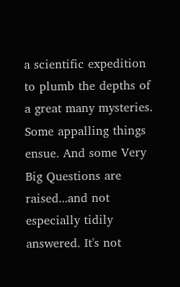a scientific expedition to plumb the depths of a great many mysteries. Some appalling things ensue. And some Very Big Questions are raised...and not especially tidily answered. It's not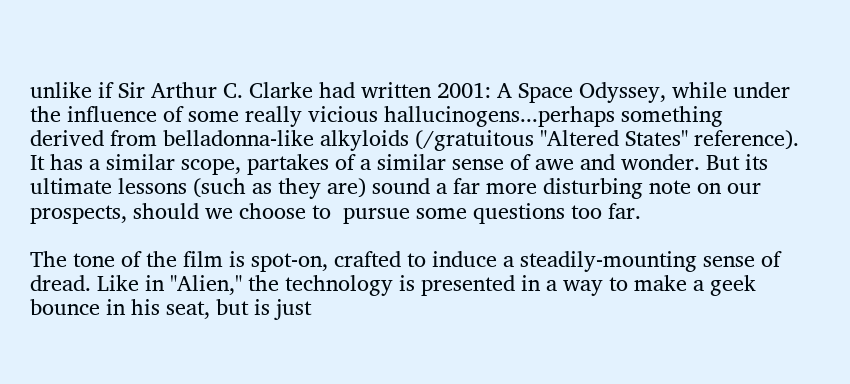unlike if Sir Arthur C. Clarke had written 2001: A Space Odyssey, while under the influence of some really vicious hallucinogens...perhaps something derived from belladonna-like alkyloids (/gratuitous "Altered States" reference). It has a similar scope, partakes of a similar sense of awe and wonder. But its ultimate lessons (such as they are) sound a far more disturbing note on our prospects, should we choose to  pursue some questions too far.

The tone of the film is spot-on, crafted to induce a steadily-mounting sense of dread. Like in "Alien," the technology is presented in a way to make a geek bounce in his seat, but is just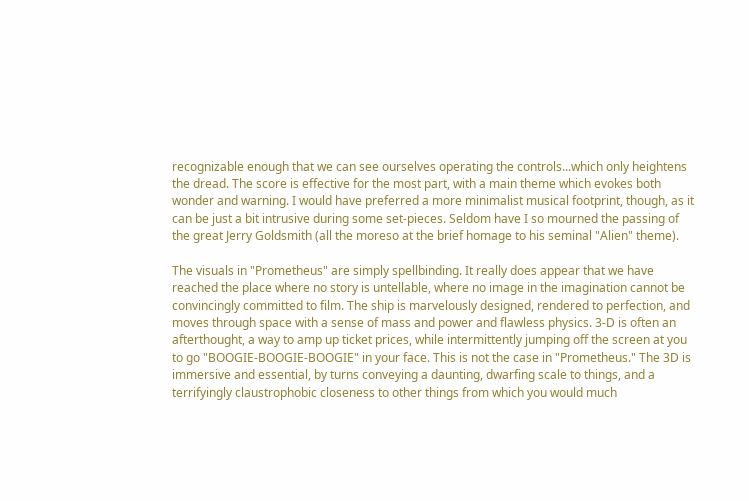recognizable enough that we can see ourselves operating the controls...which only heightens the dread. The score is effective for the most part, with a main theme which evokes both wonder and warning. I would have preferred a more minimalist musical footprint, though, as it can be just a bit intrusive during some set-pieces. Seldom have I so mourned the passing of the great Jerry Goldsmith (all the moreso at the brief homage to his seminal "Alien" theme).

The visuals in "Prometheus" are simply spellbinding. It really does appear that we have reached the place where no story is untellable, where no image in the imagination cannot be convincingly committed to film. The ship is marvelously designed, rendered to perfection, and moves through space with a sense of mass and power and flawless physics. 3-D is often an afterthought, a way to amp up ticket prices, while intermittently jumping off the screen at you to go "BOOGIE-BOOGIE-BOOGIE" in your face. This is not the case in "Prometheus." The 3D is immersive and essential, by turns conveying a daunting, dwarfing scale to things, and a terrifyingly claustrophobic closeness to other things from which you would much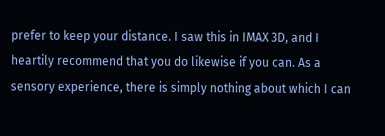prefer to keep your distance. I saw this in IMAX 3D, and I heartily recommend that you do likewise if you can. As a sensory experience, there is simply nothing about which I can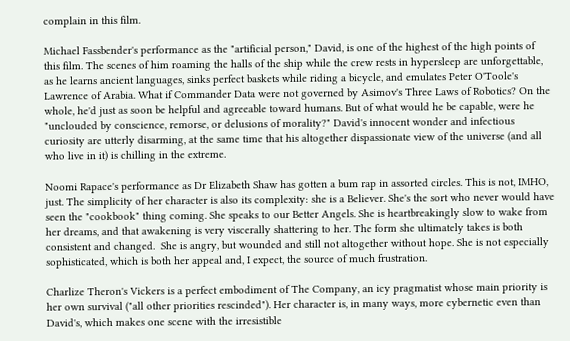complain in this film.

Michael Fassbender's performance as the "artificial person," David, is one of the highest of the high points of this film. The scenes of him roaming the halls of the ship while the crew rests in hypersleep are unforgettable, as he learns ancient languages, sinks perfect baskets while riding a bicycle, and emulates Peter O'Toole's Lawrence of Arabia. What if Commander Data were not governed by Asimov's Three Laws of Robotics? On the whole, he'd just as soon be helpful and agreeable toward humans. But of what would he be capable, were he "unclouded by conscience, remorse, or delusions of morality?" David's innocent wonder and infectious curiosity are utterly disarming, at the same time that his altogether dispassionate view of the universe (and all who live in it) is chilling in the extreme.

Noomi Rapace's performance as Dr Elizabeth Shaw has gotten a bum rap in assorted circles. This is not, IMHO, just. The simplicity of her character is also its complexity: she is a Believer. She's the sort who never would have seen the "cookbook" thing coming. She speaks to our Better Angels. She is heartbreakingly slow to wake from her dreams, and that awakening is very viscerally shattering to her. The form she ultimately takes is both consistent and changed.  She is angry, but wounded and still not altogether without hope. She is not especially sophisticated, which is both her appeal and, I expect, the source of much frustration.

Charlize Theron's Vickers is a perfect embodiment of The Company, an icy pragmatist whose main priority is her own survival ("all other priorities rescinded"). Her character is, in many ways, more cybernetic even than David's, which makes one scene with the irresistible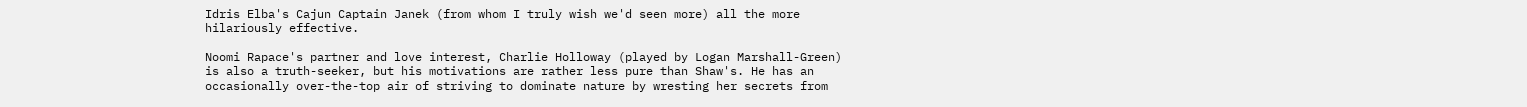Idris Elba's Cajun Captain Janek (from whom I truly wish we'd seen more) all the more hilariously effective.

Noomi Rapace's partner and love interest, Charlie Holloway (played by Logan Marshall-Green) is also a truth-seeker, but his motivations are rather less pure than Shaw's. He has an occasionally over-the-top air of striving to dominate nature by wresting her secrets from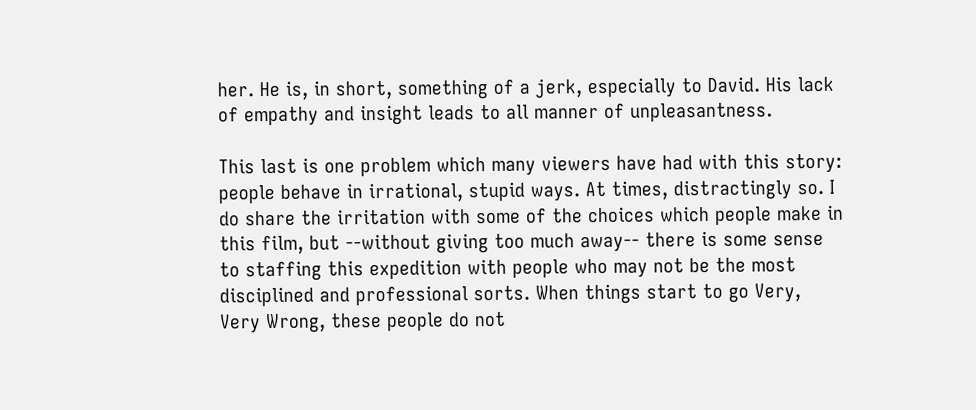her. He is, in short, something of a jerk, especially to David. His lack of empathy and insight leads to all manner of unpleasantness.

This last is one problem which many viewers have had with this story: people behave in irrational, stupid ways. At times, distractingly so. I do share the irritation with some of the choices which people make in this film, but --without giving too much away-- there is some sense to staffing this expedition with people who may not be the most disciplined and professional sorts. When things start to go Very, Very Wrong, these people do not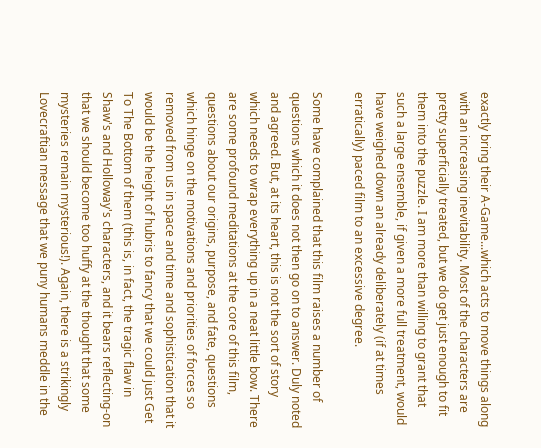exactly bring their A-Game...which acts to move things along with an increasing inevitability. Most of the characters are pretty superficially treated, but we do get just enough to fit them into the puzzle. I am more than willing to grant that such a large ensemble, if given a more full treatment, would have weighed down an already deliberately (if at times erratically) paced film to an excessive degree.

Some have complained that this film raises a number of questions which it does not then go on to answer. Duly noted and agreed. But, at its heart, this is not the sort of story which needs to wrap everything up in a neat little bow. There are some profound meditations at the core of this film, questions about our origins, purpose, and fate, questions which hinge on the motivations and priorities of forces so removed from us in space and time and sophistication that it would be the height of hubris to fancy that we could just Get To The Bottom of them (this is, in fact, the tragic flaw in Shaw's and Holloway's characters, and it bears reflecting-on that we should become too huffy at the thought that some mysteries remain mysterious!). Again, there is a strikingly Lovecraftian message that we puny humans meddle in the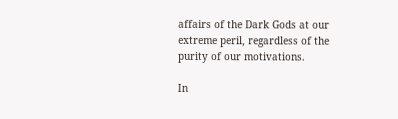affairs of the Dark Gods at our extreme peril, regardless of the purity of our motivations.

In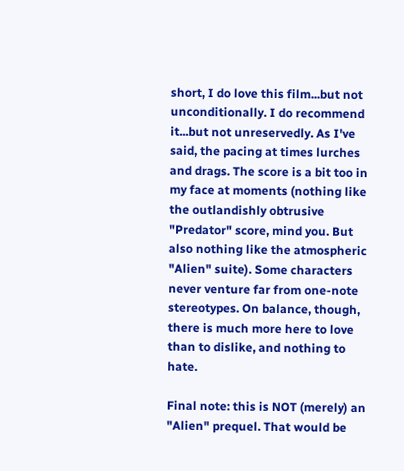short, I do love this film...but not unconditionally. I do recommend it...but not unreservedly. As I've said, the pacing at times lurches and drags. The score is a bit too in my face at moments (nothing like the outlandishly obtrusive "Predator" score, mind you. But also nothing like the atmospheric "Alien" suite). Some characters never venture far from one-note stereotypes. On balance, though, there is much more here to love than to dislike, and nothing to hate.

Final note: this is NOT (merely) an "Alien" prequel. That would be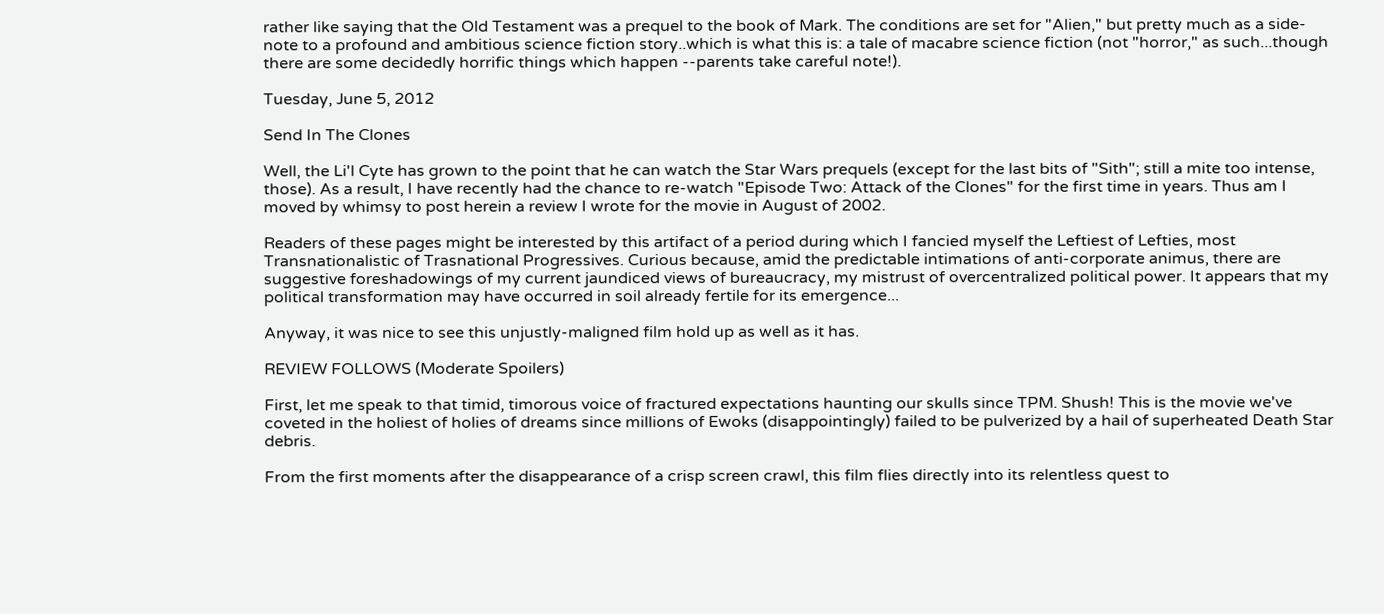rather like saying that the Old Testament was a prequel to the book of Mark. The conditions are set for "Alien," but pretty much as a side-note to a profound and ambitious science fiction story..which is what this is: a tale of macabre science fiction (not "horror," as such...though there are some decidedly horrific things which happen --parents take careful note!).

Tuesday, June 5, 2012

Send In The Clones

Well, the Li'l Cyte has grown to the point that he can watch the Star Wars prequels (except for the last bits of "Sith"; still a mite too intense, those). As a result, I have recently had the chance to re-watch "Episode Two: Attack of the Clones" for the first time in years. Thus am I moved by whimsy to post herein a review I wrote for the movie in August of 2002.

Readers of these pages might be interested by this artifact of a period during which I fancied myself the Leftiest of Lefties, most Transnationalistic of Trasnational Progressives. Curious because, amid the predictable intimations of anti-corporate animus, there are suggestive foreshadowings of my current jaundiced views of bureaucracy, my mistrust of overcentralized political power. It appears that my political transformation may have occurred in soil already fertile for its emergence...

Anyway, it was nice to see this unjustly-maligned film hold up as well as it has.

REVIEW FOLLOWS (Moderate Spoilers)

First, let me speak to that timid, timorous voice of fractured expectations haunting our skulls since TPM. Shush! This is the movie we've coveted in the holiest of holies of dreams since millions of Ewoks (disappointingly) failed to be pulverized by a hail of superheated Death Star debris.

From the first moments after the disappearance of a crisp screen crawl, this film flies directly into its relentless quest to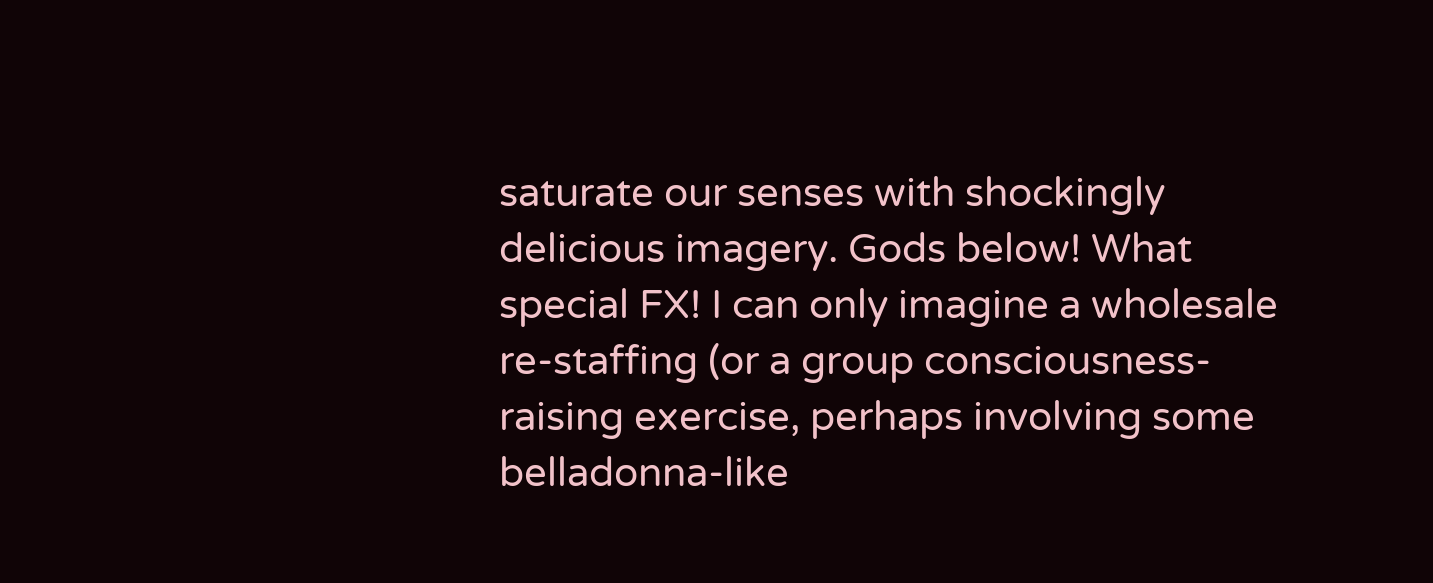saturate our senses with shockingly delicious imagery. Gods below! What special FX! I can only imagine a wholesale re-staffing (or a group consciousness-raising exercise, perhaps involving some belladonna-like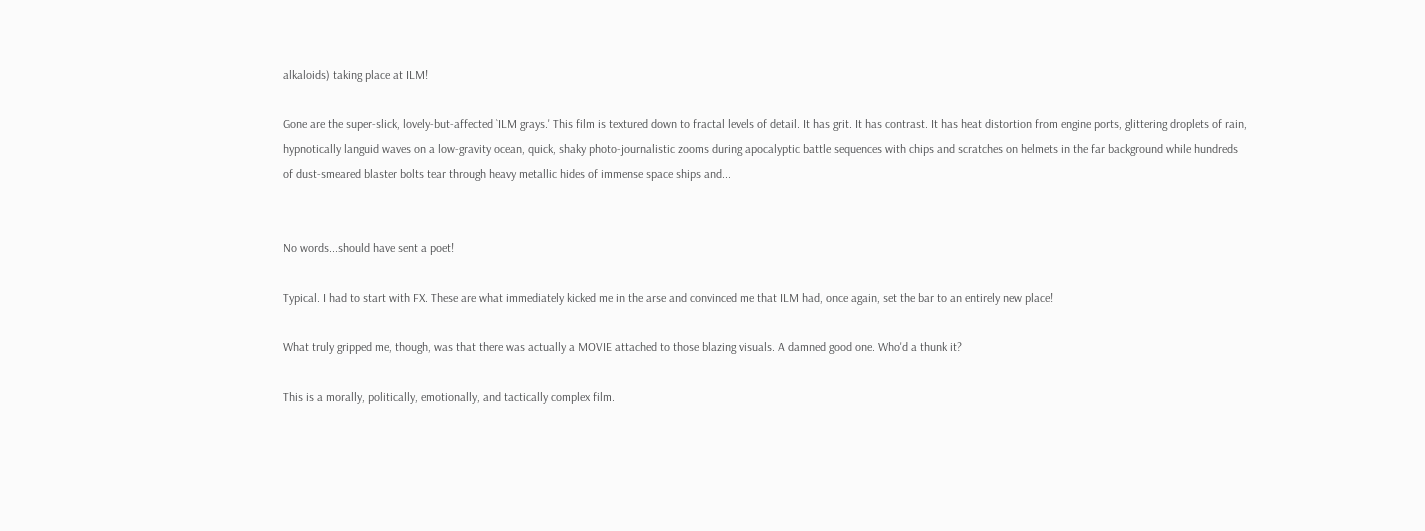alkaloids) taking place at ILM!

Gone are the super-slick, lovely-but-affected `ILM grays.' This film is textured down to fractal levels of detail. It has grit. It has contrast. It has heat distortion from engine ports, glittering droplets of rain, hypnotically languid waves on a low-gravity ocean, quick, shaky photo-journalistic zooms during apocalyptic battle sequences with chips and scratches on helmets in the far background while hundreds of dust-smeared blaster bolts tear through heavy metallic hides of immense space ships and...


No words...should have sent a poet!

Typical. I had to start with FX. These are what immediately kicked me in the arse and convinced me that ILM had, once again, set the bar to an entirely new place!

What truly gripped me, though, was that there was actually a MOVIE attached to those blazing visuals. A damned good one. Who'd a thunk it?

This is a morally, politically, emotionally, and tactically complex film.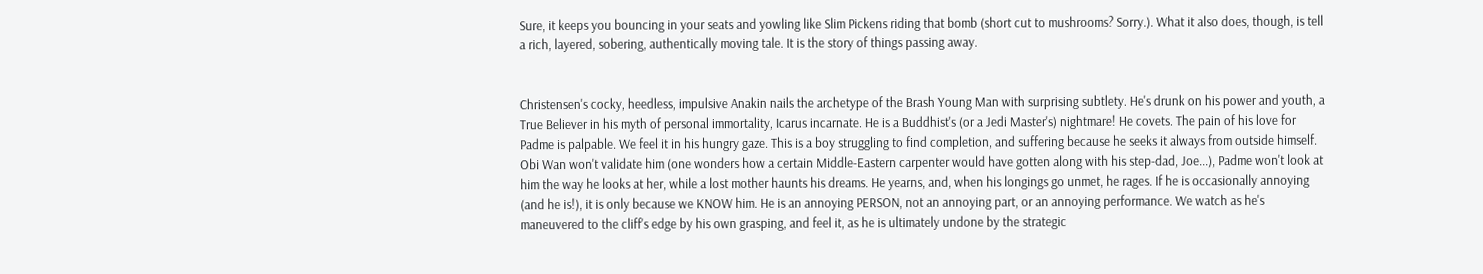Sure, it keeps you bouncing in your seats and yowling like Slim Pickens riding that bomb (short cut to mushrooms? Sorry.). What it also does, though, is tell a rich, layered, sobering, authentically moving tale. It is the story of things passing away.


Christensen's cocky, heedless, impulsive Anakin nails the archetype of the Brash Young Man with surprising subtlety. He's drunk on his power and youth, a True Believer in his myth of personal immortality, Icarus incarnate. He is a Buddhist's (or a Jedi Master's) nightmare! He covets. The pain of his love for Padme is palpable. We feel it in his hungry gaze. This is a boy struggling to find completion, and suffering because he seeks it always from outside himself. Obi Wan won't validate him (one wonders how a certain Middle-Eastern carpenter would have gotten along with his step-dad, Joe...), Padme won't look at him the way he looks at her, while a lost mother haunts his dreams. He yearns, and, when his longings go unmet, he rages. If he is occasionally annoying (and he is!), it is only because we KNOW him. He is an annoying PERSON, not an annoying part, or an annoying performance. We watch as he's maneuvered to the cliff's edge by his own grasping, and feel it, as he is ultimately undone by the strategic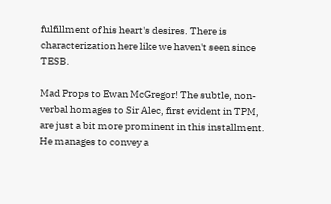fulfillment of his heart's desires. There is characterization here like we haven't seen since TESB.

Mad Props to Ewan McGregor! The subtle, non-verbal homages to Sir Alec, first evident in TPM, are just a bit more prominent in this installment. He manages to convey a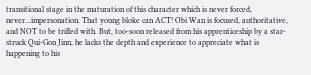transitional stage in the maturation of this character which is never forced, never...impersonation. That young bloke can ACT! Obi Wan is focused, authoritative, and NOT to be trifled with. But, too-soon released from his apprenticeship by a star-struck Qui-Gon Jinn, he lacks the depth and experience to appreciate what is happening to his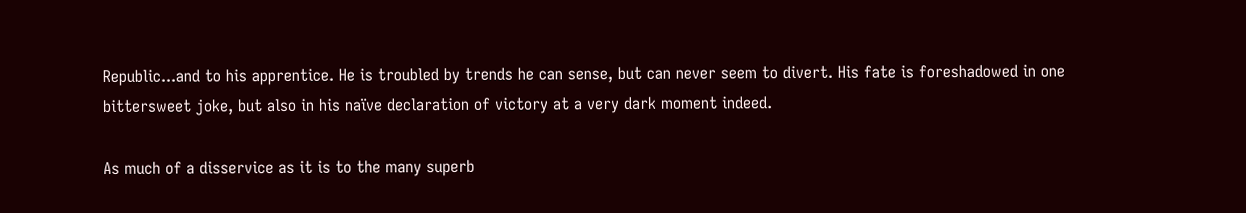Republic...and to his apprentice. He is troubled by trends he can sense, but can never seem to divert. His fate is foreshadowed in one bittersweet joke, but also in his naïve declaration of victory at a very dark moment indeed.

As much of a disservice as it is to the many superb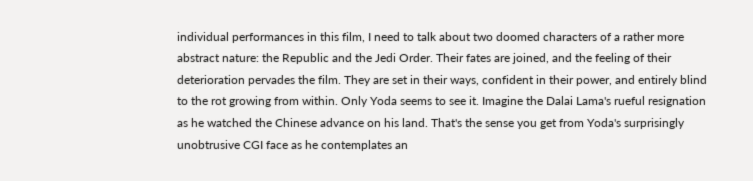individual performances in this film, I need to talk about two doomed characters of a rather more abstract nature: the Republic and the Jedi Order. Their fates are joined, and the feeling of their deterioration pervades the film. They are set in their ways, confident in their power, and entirely blind to the rot growing from within. Only Yoda seems to see it. Imagine the Dalai Lama's rueful resignation as he watched the Chinese advance on his land. That's the sense you get from Yoda's surprisingly unobtrusive CGI face as he contemplates an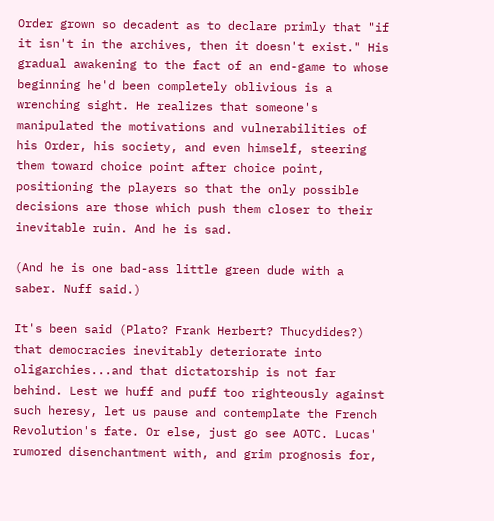Order grown so decadent as to declare primly that "if it isn't in the archives, then it doesn't exist." His gradual awakening to the fact of an end-game to whose beginning he'd been completely oblivious is a wrenching sight. He realizes that someone's manipulated the motivations and vulnerabilities of his Order, his society, and even himself, steering them toward choice point after choice point, positioning the players so that the only possible decisions are those which push them closer to their inevitable ruin. And he is sad.

(And he is one bad-ass little green dude with a saber. Nuff said.)

It's been said (Plato? Frank Herbert? Thucydides?) that democracies inevitably deteriorate into oligarchies...and that dictatorship is not far behind. Lest we huff and puff too righteously against such heresy, let us pause and contemplate the French Revolution's fate. Or else, just go see AOTC. Lucas' rumored disenchantment with, and grim prognosis for,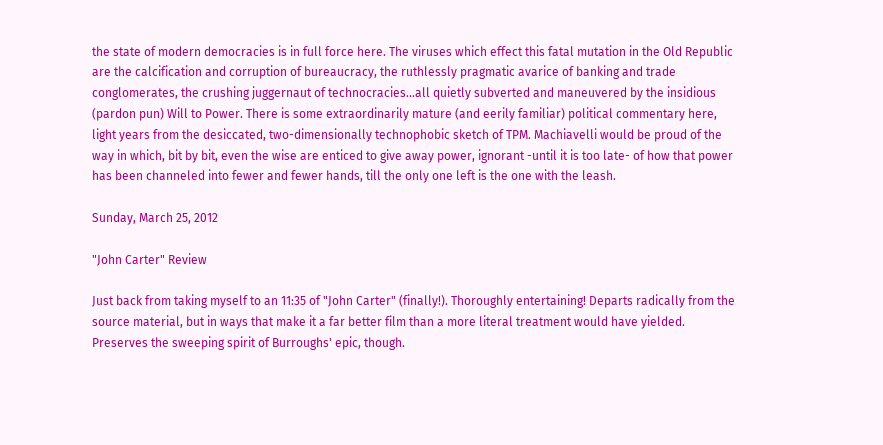the state of modern democracies is in full force here. The viruses which effect this fatal mutation in the Old Republic are the calcification and corruption of bureaucracy, the ruthlessly pragmatic avarice of banking and trade conglomerates, the crushing juggernaut of technocracies...all quietly subverted and maneuvered by the insidious (pardon pun) Will to Power. There is some extraordinarily mature (and eerily familiar) political commentary here, light years from the desiccated, two-dimensionally technophobic sketch of TPM. Machiavelli would be proud of the way in which, bit by bit, even the wise are enticed to give away power, ignorant -until it is too late- of how that power has been channeled into fewer and fewer hands, till the only one left is the one with the leash.

Sunday, March 25, 2012

"John Carter" Review

Just back from taking myself to an 11:35 of "John Carter" (finally!). Thoroughly entertaining! Departs radically from the source material, but in ways that make it a far better film than a more literal treatment would have yielded. Preserves the sweeping spirit of Burroughs' epic, though.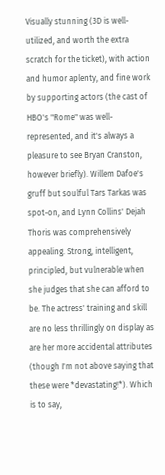Visually stunning (3D is well-utilized, and worth the extra scratch for the ticket), with action and humor aplenty, and fine work by supporting actors (the cast of HBO's "Rome" was well-represented, and it's always a pleasure to see Bryan Cranston, however briefly). Willem Dafoe's gruff but soulful Tars Tarkas was spot-on, and Lynn Collins' Dejah Thoris was comprehensively appealing. Strong, intelligent, principled, but vulnerable when she judges that she can afford to be. The actress' training and skill are no less thrillingly on display as are her more accidental attributes (though I'm not above saying that these were *devastating!*). Which is to say,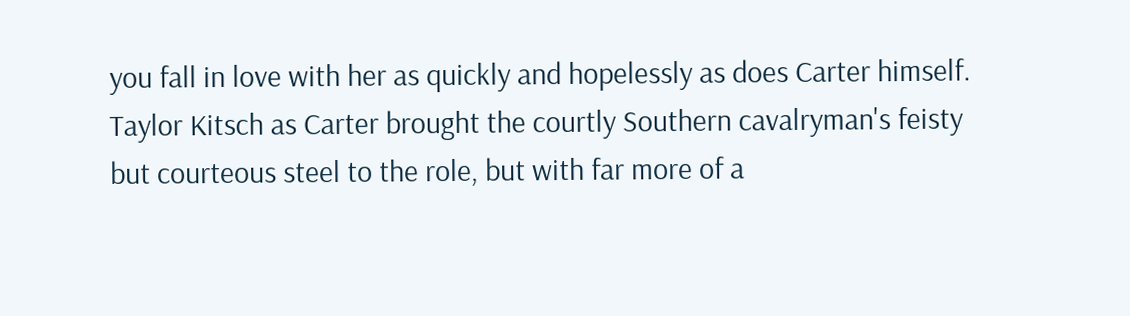you fall in love with her as quickly and hopelessly as does Carter himself. Taylor Kitsch as Carter brought the courtly Southern cavalryman's feisty but courteous steel to the role, but with far more of a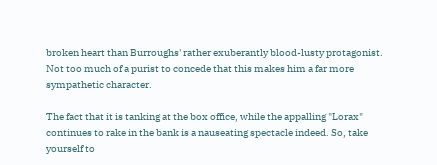broken heart than Burroughs' rather exuberantly blood-lusty protagonist. Not too much of a purist to concede that this makes him a far more sympathetic character.

The fact that it is tanking at the box office, while the appalling "Lorax" continues to rake in the bank is a nauseating spectacle indeed. So, take yourself to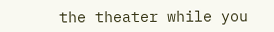the theater while you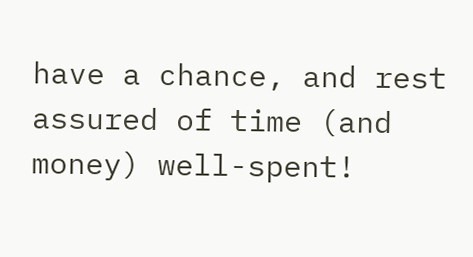have a chance, and rest assured of time (and money) well-spent!